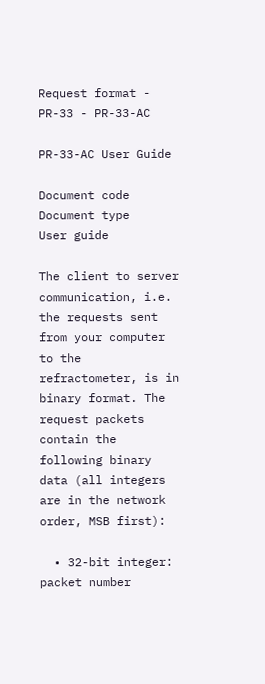Request format - PR-33 - PR-33-AC

PR-33-AC User Guide

Document code
Document type
User guide

The client to server communication, i.e. the requests sent from your computer to the refractometer, is in binary format. The request packets contain the following binary data (all integers are in the network order, MSB first):

  • 32-bit integer: packet number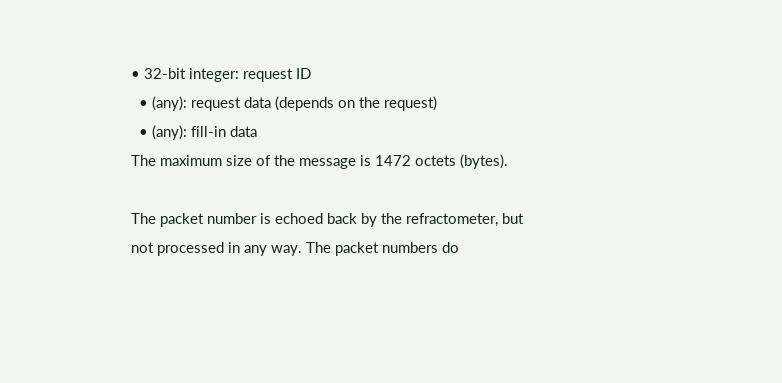• 32-bit integer: request ID
  • (any): request data (depends on the request)
  • (any): fill-in data
The maximum size of the message is 1472 octets (bytes).

The packet number is echoed back by the refractometer, but not processed in any way. The packet numbers do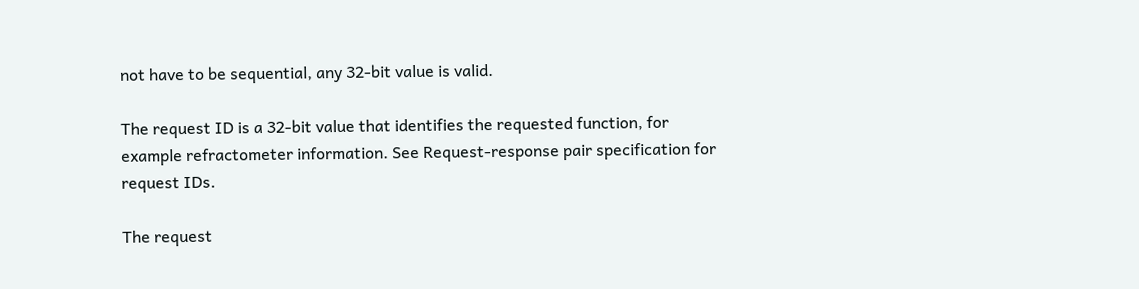not have to be sequential, any 32-bit value is valid.

The request ID is a 32-bit value that identifies the requested function, for example refractometer information. See Request-response pair specification for request IDs.

The request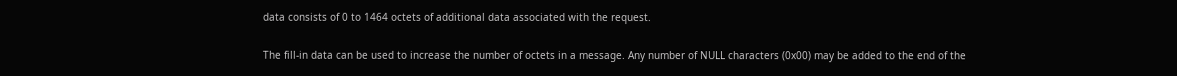data consists of 0 to 1464 octets of additional data associated with the request.

The fill-in data can be used to increase the number of octets in a message. Any number of NULL characters (0x00) may be added to the end of the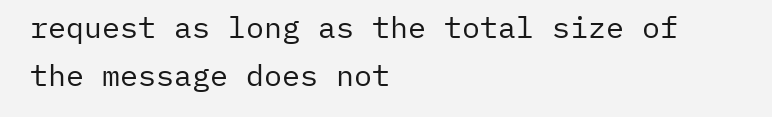request as long as the total size of the message does not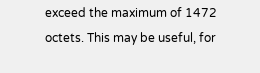exceed the maximum of 1472 octets. This may be useful, for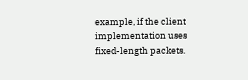example, if the client implementation uses fixed-length packets.